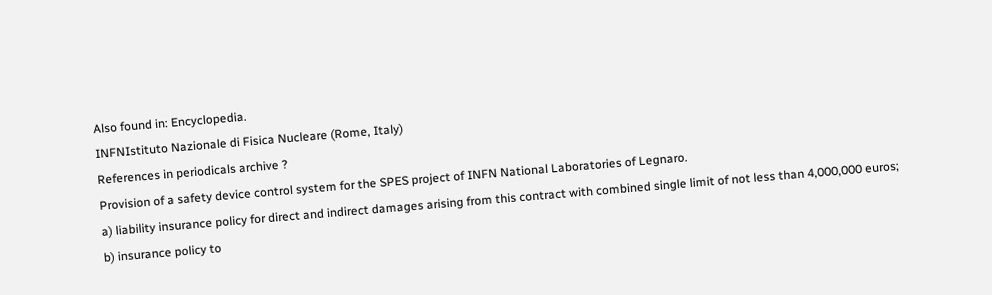Also found in: Encyclopedia.
INFNIstituto Nazionale di Fisica Nucleare (Rome, Italy)
References in periodicals archive ?
Provision of a safety device control system for the SPES project of INFN National Laboratories of Legnaro.
a) liability insurance policy for direct and indirect damages arising from this contract with combined single limit of not less than 4,000,000 euros; b) insurance policy to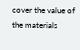cover the value of the materials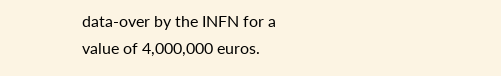data-over by the INFN for a value of 4,000,000 euros.